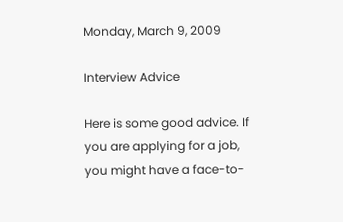Monday, March 9, 2009

Interview Advice

Here is some good advice. If you are applying for a job, you might have a face-to-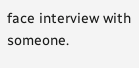face interview with someone.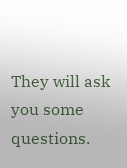They will ask you some questions.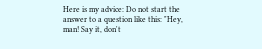Here is my advice: Do not start the answer to a question like this: "Hey, man! Say it, don't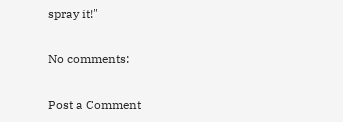spray it!"

No comments:

Post a Comment